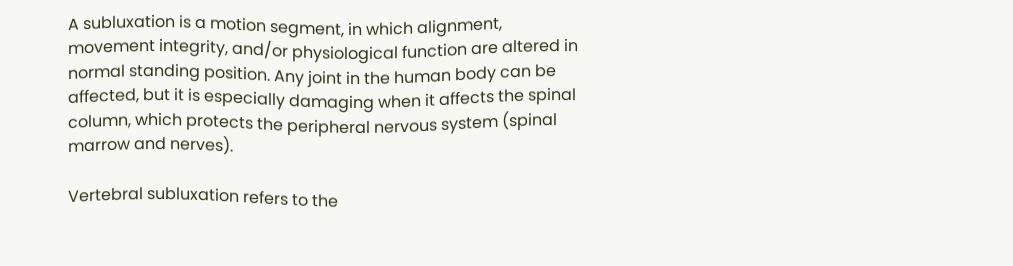A subluxation is a motion segment, in which alignment, movement integrity, and/or physiological function are altered in normal standing position. Any joint in the human body can be affected, but it is especially damaging when it affects the spinal column, which protects the peripheral nervous system (spinal marrow and nerves).

Vertebral subluxation refers to the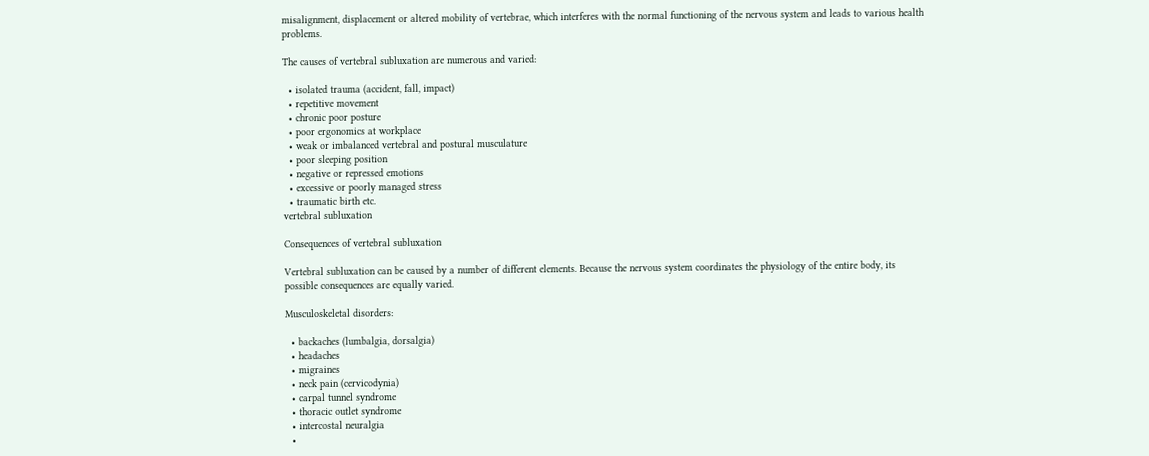misalignment, displacement or altered mobility of vertebrae, which interferes with the normal functioning of the nervous system and leads to various health problems.

The causes of vertebral subluxation are numerous and varied:

  • isolated trauma (accident, fall, impact)
  • repetitive movement
  • chronic poor posture
  • poor ergonomics at workplace
  • weak or imbalanced vertebral and postural musculature
  • poor sleeping position
  • negative or repressed emotions
  • excessive or poorly managed stress
  • traumatic birth etc.
vertebral subluxation

Consequences of vertebral subluxation

Vertebral subluxation can be caused by a number of different elements. Because the nervous system coordinates the physiology of the entire body, its possible consequences are equally varied.

Musculoskeletal disorders:

  • backaches (lumbalgia, dorsalgia)
  • headaches
  • migraines
  • neck pain (cervicodynia)
  • carpal tunnel syndrome
  • thoracic outlet syndrome
  • intercostal neuralgia
  •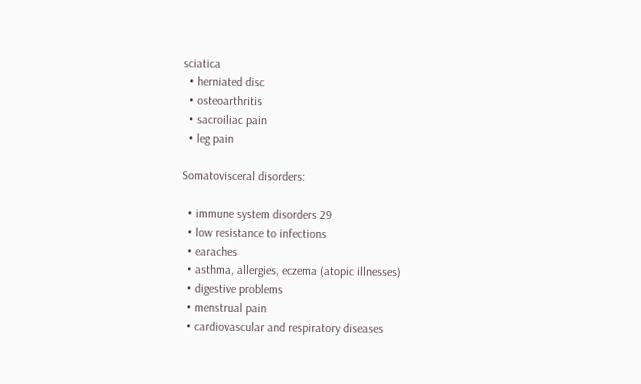sciatica
  • herniated disc
  • osteoarthritis
  • sacroiliac pain
  • leg pain

Somatovisceral disorders:

  • immune system disorders 29
  • low resistance to infections
  • earaches
  • asthma, allergies, eczema (atopic illnesses)
  • digestive problems
  • menstrual pain
  • cardiovascular and respiratory diseases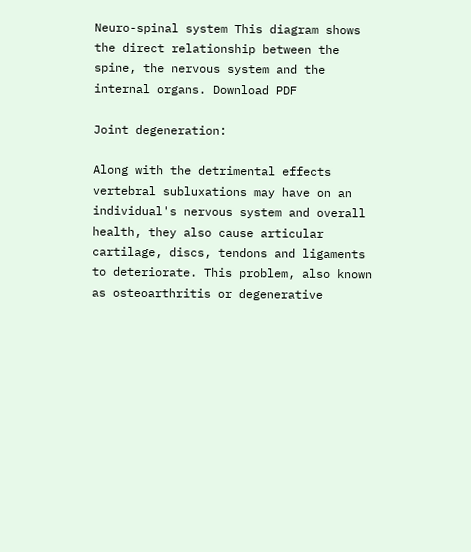Neuro-spinal system This diagram shows the direct relationship between the spine, the nervous system and the internal organs. Download PDF

Joint degeneration:

Along with the detrimental effects vertebral subluxations may have on an individual's nervous system and overall health, they also cause articular cartilage, discs, tendons and ligaments to deteriorate. This problem, also known as osteoarthritis or degenerative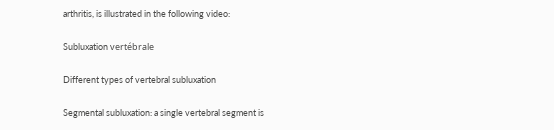arthritis, is illustrated in the following video:

Subluxation vertébrale

Different types of vertebral subluxation

Segmental subluxation: a single vertebral segment is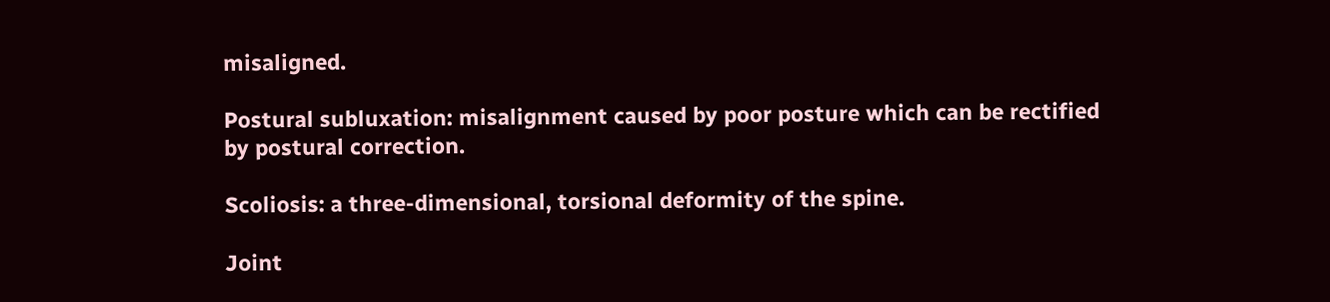misaligned.

Postural subluxation: misalignment caused by poor posture which can be rectified by postural correction.

Scoliosis: a three-dimensional, torsional deformity of the spine.

Joint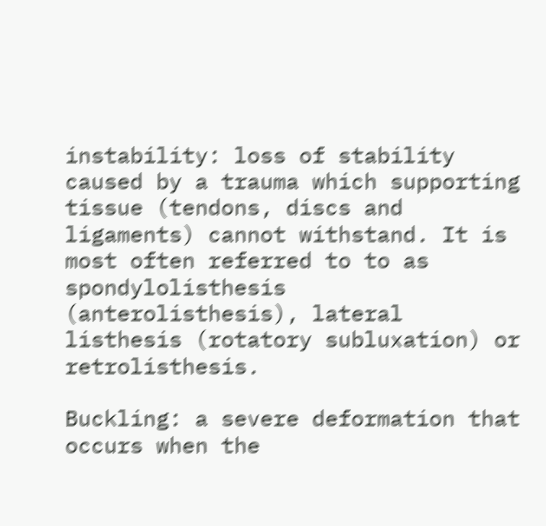instability: loss of stability caused by a trauma which supporting tissue (tendons, discs and ligaments) cannot withstand. It is most often referred to to as spondylolisthesis (anterolisthesis), lateral listhesis (rotatory subluxation) or retrolisthesis.

Buckling: a severe deformation that occurs when the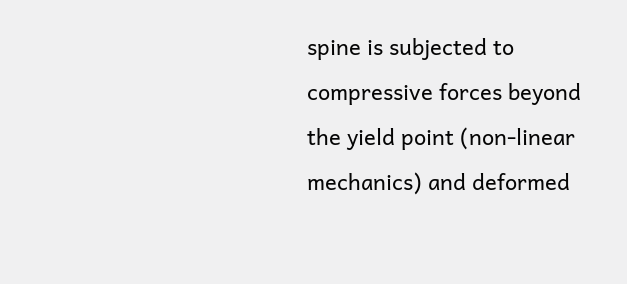spine is subjected to compressive forces beyond the yield point (non-linear mechanics) and deformed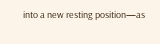into a new resting position—as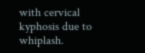with cervical kyphosis due to whiplash.